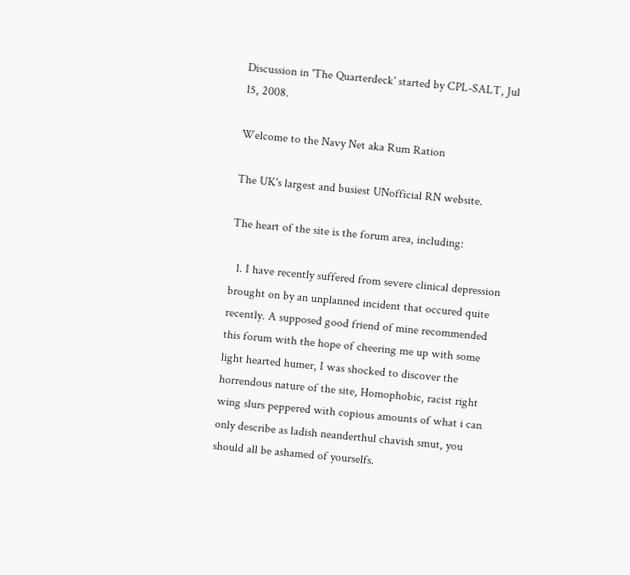Discussion in 'The Quarterdeck' started by CPL-SALT, Jul 15, 2008.

Welcome to the Navy Net aka Rum Ration

The UK's largest and busiest UNofficial RN website.

The heart of the site is the forum area, including:

  1. I have recently suffered from severe clinical depression brought on by an unplanned incident that occured quite recently. A supposed good friend of mine recommended this forum with the hope of cheering me up with some light hearted humer, I was shocked to discover the horrendous nature of the site, Homophobic, racist right wing slurs peppered with copious amounts of what i can only describe as ladish neanderthul chavish smut, you should all be ashamed of yourselfs.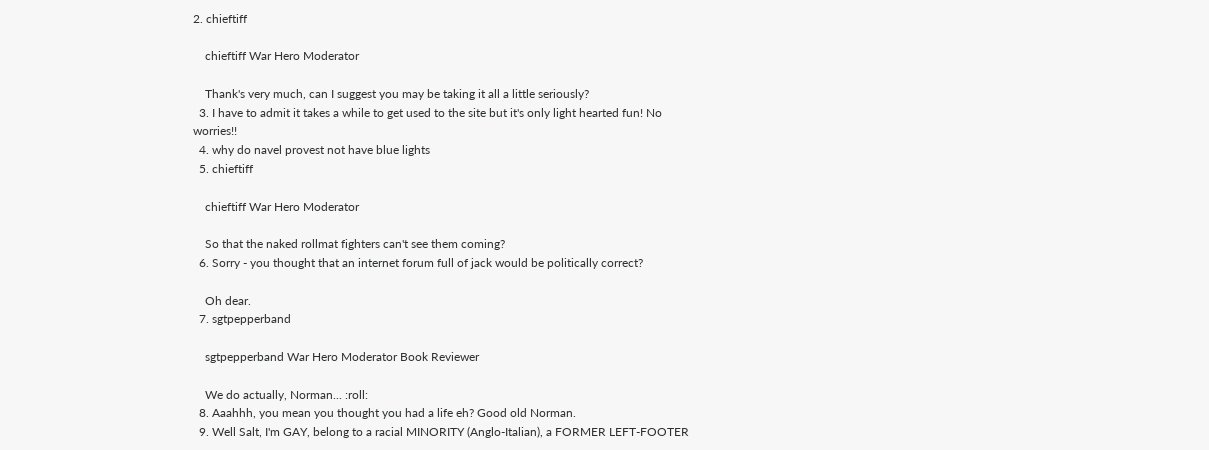2. chieftiff

    chieftiff War Hero Moderator

    Thank's very much, can I suggest you may be taking it all a little seriously?
  3. I have to admit it takes a while to get used to the site but it's only light hearted fun! No worries!!
  4. why do navel provest not have blue lights
  5. chieftiff

    chieftiff War Hero Moderator

    So that the naked rollmat fighters can't see them coming?
  6. Sorry - you thought that an internet forum full of jack would be politically correct?

    Oh dear.
  7. sgtpepperband

    sgtpepperband War Hero Moderator Book Reviewer

    We do actually, Norman... :roll:
  8. Aaahhh, you mean you thought you had a life eh? Good old Norman.
  9. Well Salt, I'm GAY, belong to a racial MINORITY (Anglo-Italian), a FORMER LEFT-FOOTER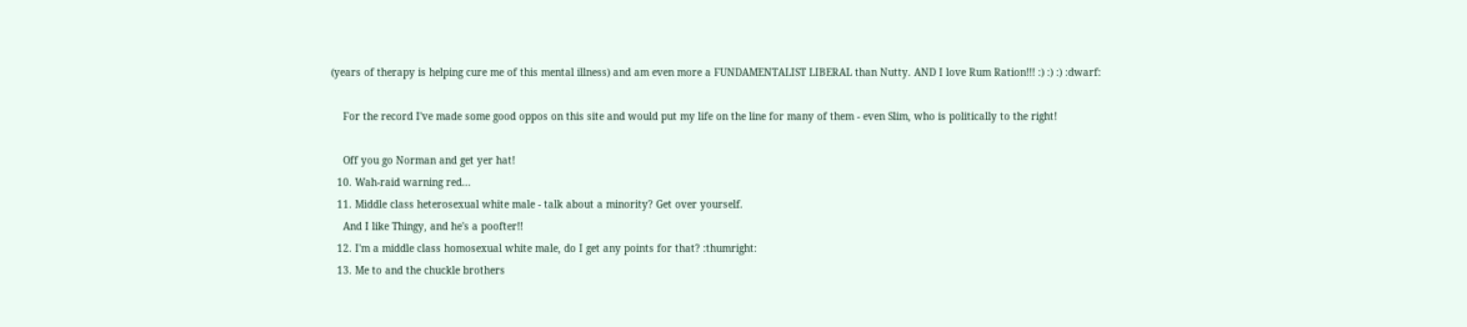(years of therapy is helping cure me of this mental illness) and am even more a FUNDAMENTALIST LIBERAL than Nutty. AND I love Rum Ration!!! :) :) :) :dwarf:

    For the record I've made some good oppos on this site and would put my life on the line for many of them - even Slim, who is politically to the right!

    Off you go Norman and get yer hat!
  10. Wah-raid warning red...
  11. Middle class heterosexual white male - talk about a minority? Get over yourself.
    And I like Thingy, and he's a poofter!!
  12. I'm a middle class homosexual white male, do I get any points for that? :thumright:
  13. Me to and the chuckle brothers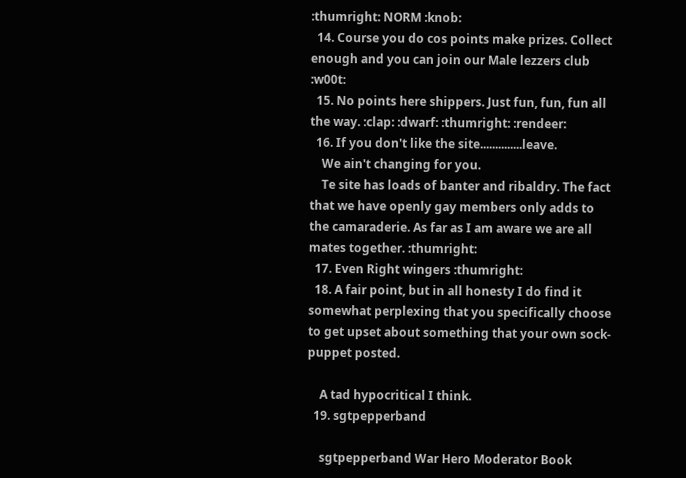:thumright: NORM :knob:
  14. Course you do cos points make prizes. Collect enough and you can join our Male lezzers club :w00t:
  15. No points here shippers. Just fun, fun, fun all the way. :clap: :dwarf: :thumright: :rendeer:
  16. If you don't like the site..............leave.
    We ain't changing for you.
    Te site has loads of banter and ribaldry. The fact that we have openly gay members only adds to the camaraderie. As far as I am aware we are all mates together. :thumright:
  17. Even Right wingers :thumright:
  18. A fair point, but in all honesty I do find it somewhat perplexing that you specifically choose to get upset about something that your own sock-puppet posted.

    A tad hypocritical I think.
  19. sgtpepperband

    sgtpepperband War Hero Moderator Book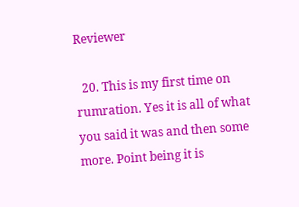Reviewer

  20. This is my first time on rumration. Yes it is all of what you said it was and then some more. Point being it is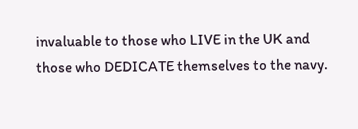invaluable to those who LIVE in the UK and those who DEDICATE themselves to the navy.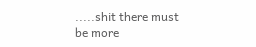.....shit there must be more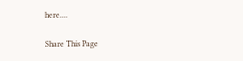here....

Share This Page